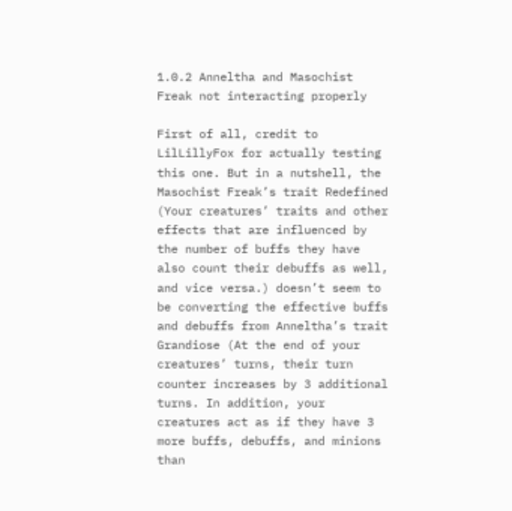1.0.2 Anneltha and Masochist Freak not interacting properly

First of all, credit to LilLillyFox for actually testing this one. But in a nutshell, the Masochist Freak’s trait Redefined (Your creatures’ traits and other effects that are influenced by the number of buffs they have also count their debuffs as well, and vice versa.) doesn’t seem to be converting the effective buffs and debuffs from Anneltha’s trait Grandiose (At the end of your creatures’ turns, their turn counter increases by 3 additional turns. In addition, your creatures act as if they have 3 more buffs, debuffs, and minions than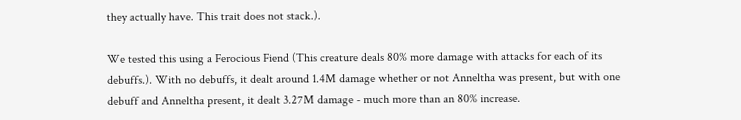they actually have. This trait does not stack.).

We tested this using a Ferocious Fiend (This creature deals 80% more damage with attacks for each of its debuffs.). With no debuffs, it dealt around 1.4M damage whether or not Anneltha was present, but with one debuff and Anneltha present, it dealt 3.27M damage - much more than an 80% increase.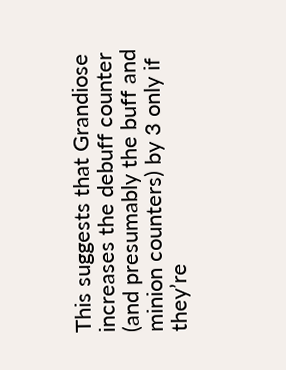This suggests that Grandiose increases the debuff counter (and presumably the buff and minion counters) by 3 only if they’re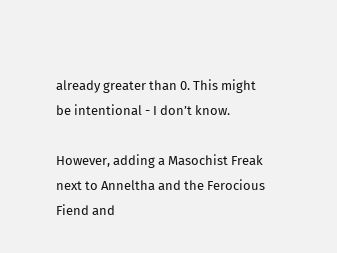already greater than 0. This might be intentional - I don’t know.

However, adding a Masochist Freak next to Anneltha and the Ferocious Fiend and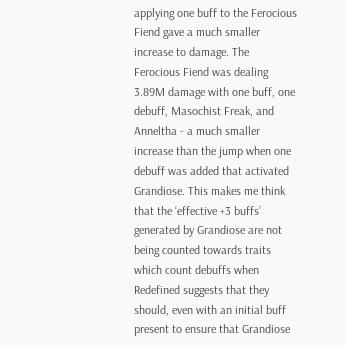applying one buff to the Ferocious Fiend gave a much smaller increase to damage. The Ferocious Fiend was dealing 3.89M damage with one buff, one debuff, Masochist Freak, and Anneltha - a much smaller increase than the jump when one debuff was added that activated Grandiose. This makes me think that the ‘effective +3 buffs’ generated by Grandiose are not being counted towards traits which count debuffs when Redefined suggests that they should, even with an initial buff present to ensure that Grandiose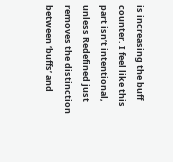is increasing the buff counter. I feel like this part isn’t intentional, unless Redefined just removes the distinction between ‘buffs’ and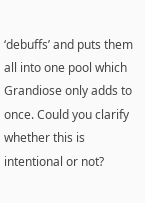‘debuffs’ and puts them all into one pool which Grandiose only adds to once. Could you clarify whether this is intentional or not?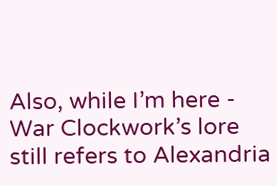Also, while I’m here - War Clockwork’s lore still refers to Alexandria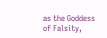as the Goddess of Falsity,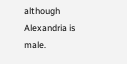although Alexandria is male.